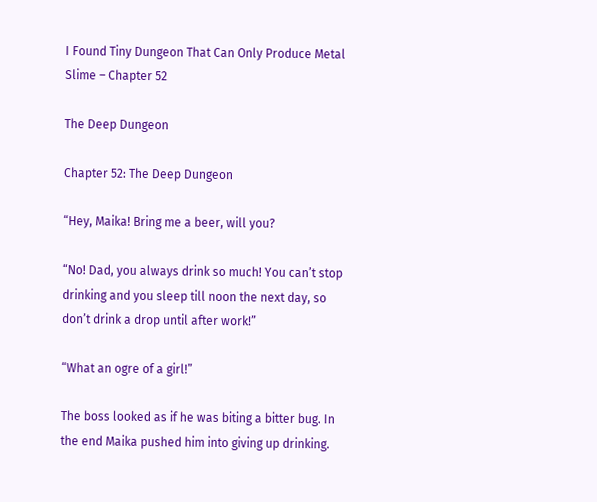I Found Tiny Dungeon That Can Only Produce Metal Slime – Chapter 52

The Deep Dungeon

Chapter 52: The Deep Dungeon

“Hey, Maika! Bring me a beer, will you?

“No! Dad, you always drink so much! You can’t stop drinking and you sleep till noon the next day, so don’t drink a drop until after work!”

“What an ogre of a girl!”

The boss looked as if he was biting a bitter bug. In the end Maika pushed him into giving up drinking.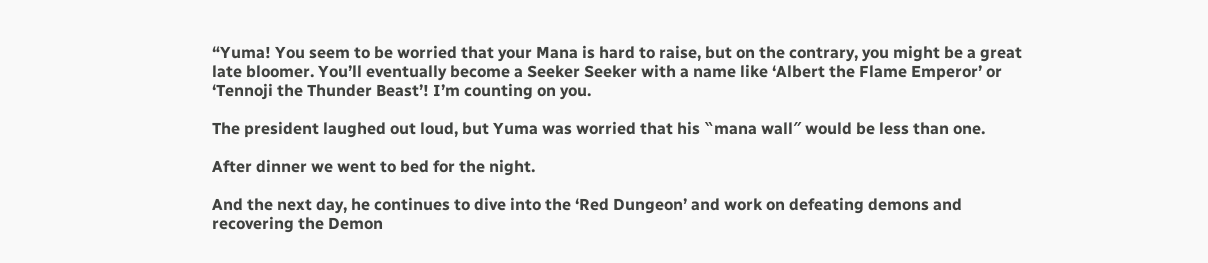“Yuma! You seem to be worried that your Mana is hard to raise, but on the contrary, you might be a great late bloomer. You’ll eventually become a Seeker Seeker with a name like ‘Albert the Flame Emperor’ or ‘Tennoji the Thunder Beast’! I’m counting on you.

The president laughed out loud, but Yuma was worried that his ‶mana wall″ would be less than one.

After dinner we went to bed for the night.

And the next day, he continues to dive into the ‘Red Dungeon’ and work on defeating demons and recovering the Demon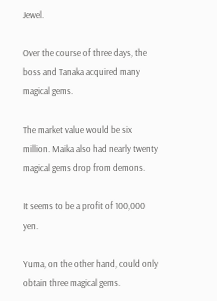Jewel.

Over the course of three days, the boss and Tanaka acquired many magical gems.

The market value would be six million. Maika also had nearly twenty magical gems drop from demons.

It seems to be a profit of 100,000 yen.

Yuma, on the other hand, could only obtain three magical gems.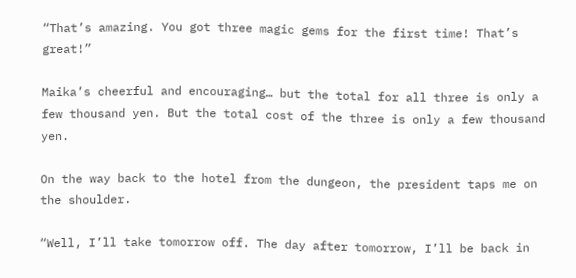“That’s amazing. You got three magic gems for the first time! That’s great!”

Maika’s cheerful and encouraging… but the total for all three is only a few thousand yen. But the total cost of the three is only a few thousand yen.

On the way back to the hotel from the dungeon, the president taps me on the shoulder.

“Well, I’ll take tomorrow off. The day after tomorrow, I’ll be back in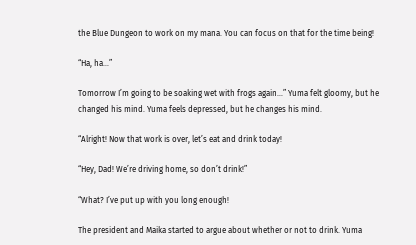the Blue Dungeon to work on my mana. You can focus on that for the time being!

“Ha, ha…”

Tomorrow I’m going to be soaking wet with frogs again…” Yuma felt gloomy, but he changed his mind. Yuma feels depressed, but he changes his mind.

“Alright! Now that work is over, let’s eat and drink today!

“Hey, Dad! We’re driving home, so don’t drink!”

“What? I’ve put up with you long enough!

The president and Maika started to argue about whether or not to drink. Yuma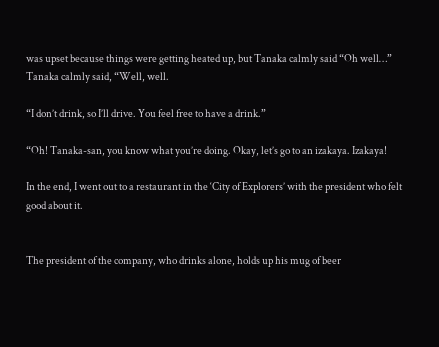was upset because things were getting heated up, but Tanaka calmly said “Oh well…” Tanaka calmly said, “Well, well.

“I don’t drink, so I’ll drive. You feel free to have a drink.”

“Oh! Tanaka-san, you know what you’re doing. Okay, let’s go to an izakaya. Izakaya!

In the end, I went out to a restaurant in the ‘City of Explorers’ with the president who felt good about it.


The president of the company, who drinks alone, holds up his mug of beer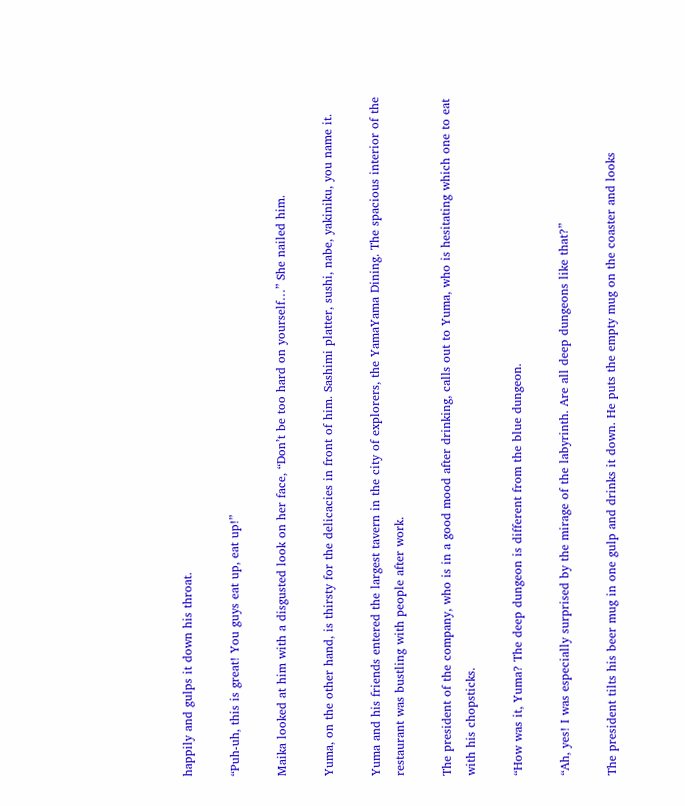happily and gulps it down his throat.

“Puh-uh, this is great! You guys eat up, eat up!”

Maika looked at him with a disgusted look on her face, “Don’t be too hard on yourself…” She nailed him.

Yuma, on the other hand, is thirsty for the delicacies in front of him. Sashimi platter, sushi, nabe, yakiniku, you name it.

Yuma and his friends entered the largest tavern in the city of explorers, the YamaYama Dining. The spacious interior of the restaurant was bustling with people after work.

The president of the company, who is in a good mood after drinking, calls out to Yuma, who is hesitating which one to eat with his chopsticks.

“How was it, Yuma? The deep dungeon is different from the blue dungeon.

“Ah, yes! I was especially surprised by the mirage of the labyrinth. Are all deep dungeons like that?”

The president tilts his beer mug in one gulp and drinks it down. He puts the empty mug on the coaster and looks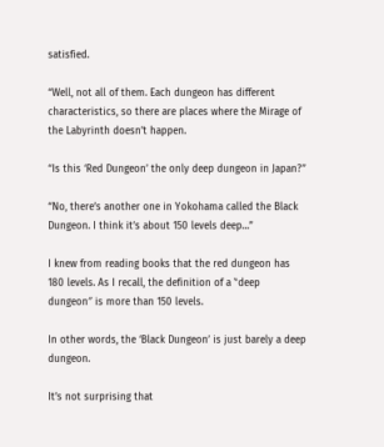satisfied.

“Well, not all of them. Each dungeon has different characteristics, so there are places where the Mirage of the Labyrinth doesn’t happen.

“Is this ‘Red Dungeon’ the only deep dungeon in Japan?”

“No, there’s another one in Yokohama called the Black Dungeon. I think it’s about 150 levels deep…”

I knew from reading books that the red dungeon has 180 levels. As I recall, the definition of a ‶deep dungeon″ is more than 150 levels.

In other words, the ‘Black Dungeon’ is just barely a deep dungeon.

It’s not surprising that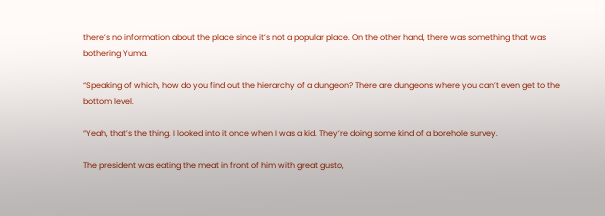there’s no information about the place since it’s not a popular place. On the other hand, there was something that was bothering Yuma.

“Speaking of which, how do you find out the hierarchy of a dungeon? There are dungeons where you can’t even get to the bottom level.

“Yeah, that’s the thing. I looked into it once when I was a kid. They’re doing some kind of a borehole survey.

The president was eating the meat in front of him with great gusto,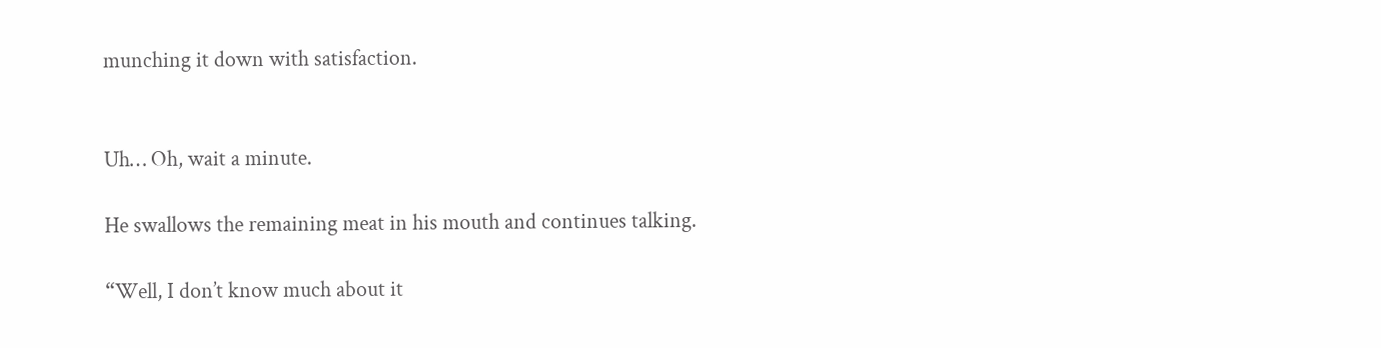munching it down with satisfaction.


Uh… Oh, wait a minute.

He swallows the remaining meat in his mouth and continues talking.

“Well, I don’t know much about it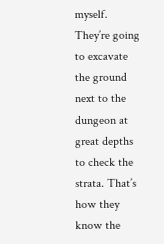myself. They’re going to excavate the ground next to the dungeon at great depths to check the strata. That’s how they know the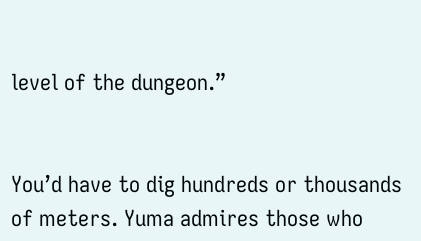level of the dungeon.”


You’d have to dig hundreds or thousands of meters. Yuma admires those who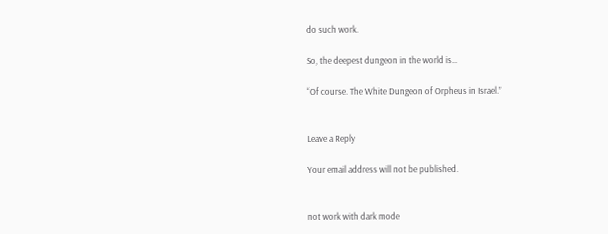do such work.

So, the deepest dungeon in the world is…

“Of course. The White Dungeon of Orpheus in Israel.”


Leave a Reply

Your email address will not be published.


not work with dark mode